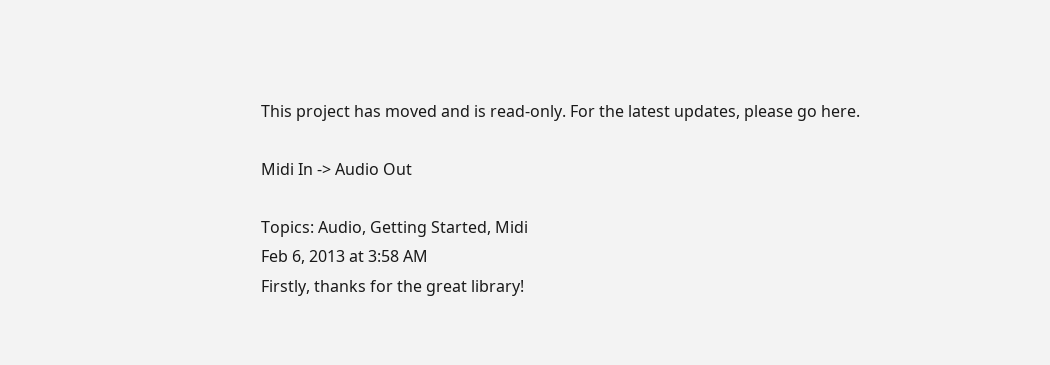This project has moved and is read-only. For the latest updates, please go here.

Midi In -> Audio Out

Topics: Audio, Getting Started, Midi
Feb 6, 2013 at 3:58 AM
Firstly, thanks for the great library!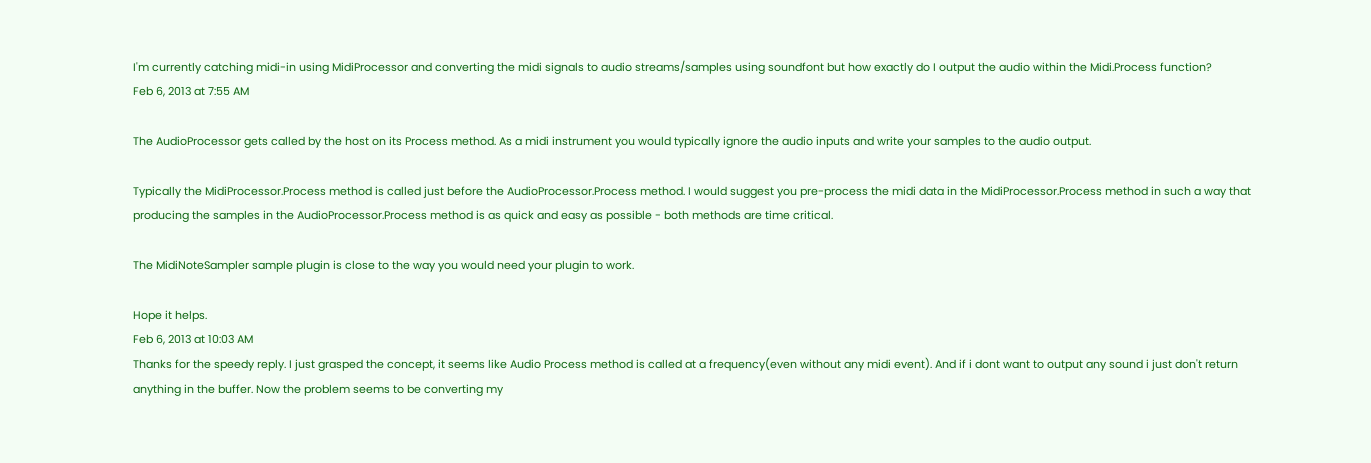I'm currently catching midi-in using MidiProcessor and converting the midi signals to audio streams/samples using soundfont but how exactly do I output the audio within the Midi.Process function?
Feb 6, 2013 at 7:55 AM

The AudioProcessor gets called by the host on its Process method. As a midi instrument you would typically ignore the audio inputs and write your samples to the audio output.

Typically the MidiProcessor.Process method is called just before the AudioProcessor.Process method. I would suggest you pre-process the midi data in the MidiProcessor.Process method in such a way that producing the samples in the AudioProcessor.Process method is as quick and easy as possible - both methods are time critical.

The MidiNoteSampler sample plugin is close to the way you would need your plugin to work.

Hope it helps.
Feb 6, 2013 at 10:03 AM
Thanks for the speedy reply. I just grasped the concept, it seems like Audio Process method is called at a frequency(even without any midi event). And if i dont want to output any sound i just don't return anything in the buffer. Now the problem seems to be converting my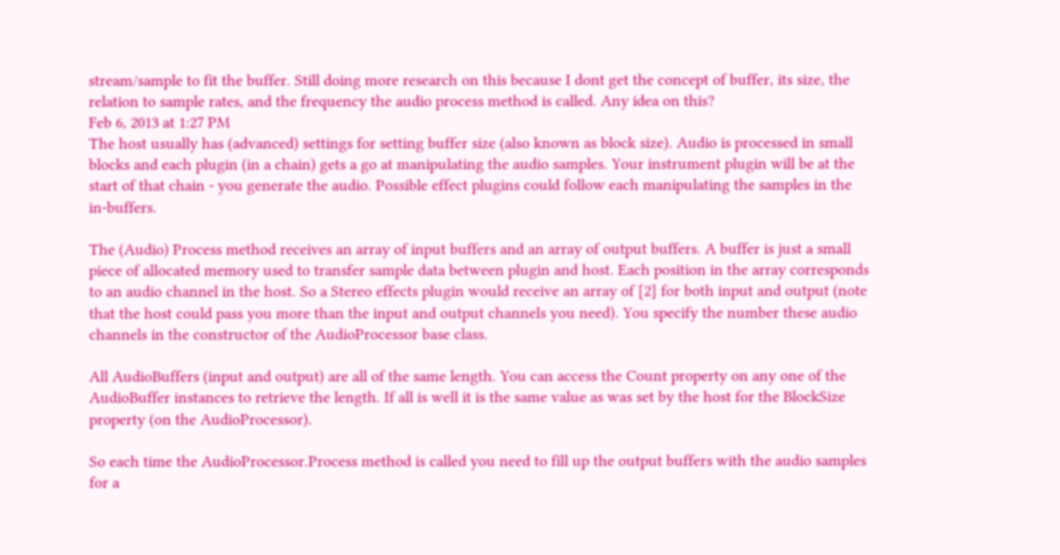stream/sample to fit the buffer. Still doing more research on this because I dont get the concept of buffer, its size, the relation to sample rates, and the frequency the audio process method is called. Any idea on this?
Feb 6, 2013 at 1:27 PM
The host usually has (advanced) settings for setting buffer size (also known as block size). Audio is processed in small blocks and each plugin (in a chain) gets a go at manipulating the audio samples. Your instrument plugin will be at the start of that chain - you generate the audio. Possible effect plugins could follow each manipulating the samples in the in-buffers.

The (Audio) Process method receives an array of input buffers and an array of output buffers. A buffer is just a small piece of allocated memory used to transfer sample data between plugin and host. Each position in the array corresponds to an audio channel in the host. So a Stereo effects plugin would receive an array of [2] for both input and output (note that the host could pass you more than the input and output channels you need). You specify the number these audio channels in the constructor of the AudioProcessor base class.

All AudioBuffers (input and output) are all of the same length. You can access the Count property on any one of the AudioBuffer instances to retrieve the length. If all is well it is the same value as was set by the host for the BlockSize property (on the AudioProcessor).

So each time the AudioProcessor.Process method is called you need to fill up the output buffers with the audio samples for a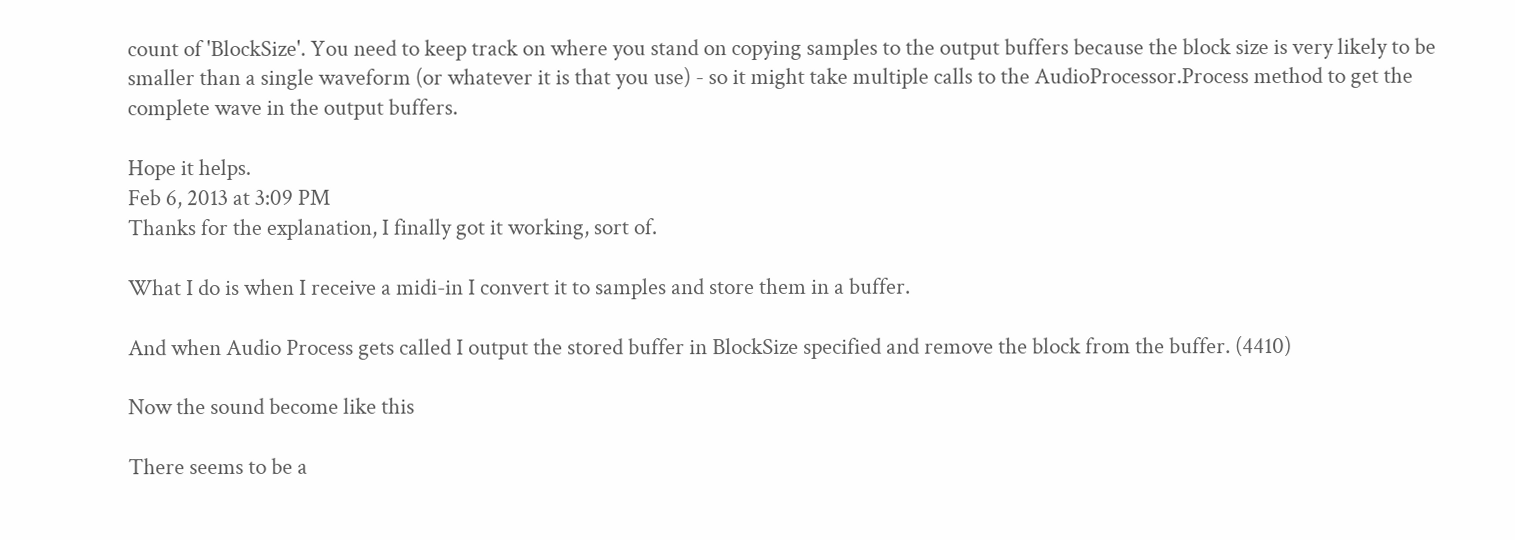count of 'BlockSize'. You need to keep track on where you stand on copying samples to the output buffers because the block size is very likely to be smaller than a single waveform (or whatever it is that you use) - so it might take multiple calls to the AudioProcessor.Process method to get the complete wave in the output buffers.

Hope it helps.
Feb 6, 2013 at 3:09 PM
Thanks for the explanation, I finally got it working, sort of.

What I do is when I receive a midi-in I convert it to samples and store them in a buffer.

And when Audio Process gets called I output the stored buffer in BlockSize specified and remove the block from the buffer. (4410)

Now the sound become like this

There seems to be a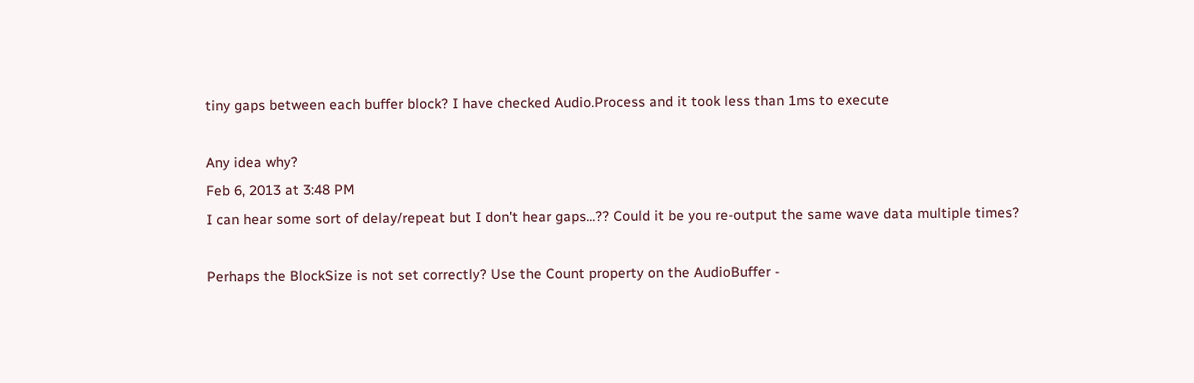tiny gaps between each buffer block? I have checked Audio.Process and it took less than 1ms to execute

Any idea why?
Feb 6, 2013 at 3:48 PM
I can hear some sort of delay/repeat but I don't hear gaps...?? Could it be you re-output the same wave data multiple times?

Perhaps the BlockSize is not set correctly? Use the Count property on the AudioBuffer -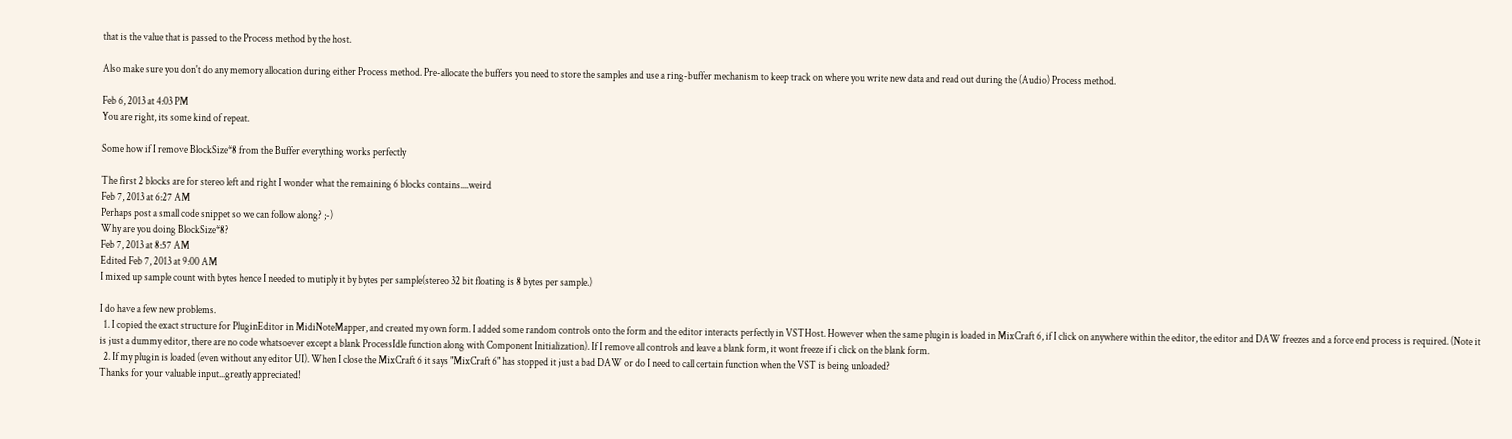that is the value that is passed to the Process method by the host.

Also make sure you don't do any memory allocation during either Process method. Pre-allocate the buffers you need to store the samples and use a ring-buffer mechanism to keep track on where you write new data and read out during the (Audio) Process method.

Feb 6, 2013 at 4:03 PM
You are right, its some kind of repeat.

Some how if I remove BlockSize*8 from the Buffer everything works perfectly

The first 2 blocks are for stereo left and right I wonder what the remaining 6 blocks contains....weird
Feb 7, 2013 at 6:27 AM
Perhaps post a small code snippet so we can follow along? ;-)
Why are you doing BlockSize*8?
Feb 7, 2013 at 8:57 AM
Edited Feb 7, 2013 at 9:00 AM
I mixed up sample count with bytes hence I needed to mutiply it by bytes per sample(stereo 32 bit floating is 8 bytes per sample.)

I do have a few new problems.
  1. I copied the exact structure for PluginEditor in MidiNoteMapper, and created my own form. I added some random controls onto the form and the editor interacts perfectly in VSTHost. However when the same plugin is loaded in MixCraft 6, if I click on anywhere within the editor, the editor and DAW freezes and a force end process is required. (Note it is just a dummy editor, there are no code whatsoever except a blank ProcessIdle function along with Component Initialization). If I remove all controls and leave a blank form, it wont freeze if i click on the blank form.
  2. If my plugin is loaded (even without any editor UI). When I close the MixCraft 6 it says "MixCraft 6" has stopped it just a bad DAW or do I need to call certain function when the VST is being unloaded?
Thanks for your valuable input...greatly appreciated!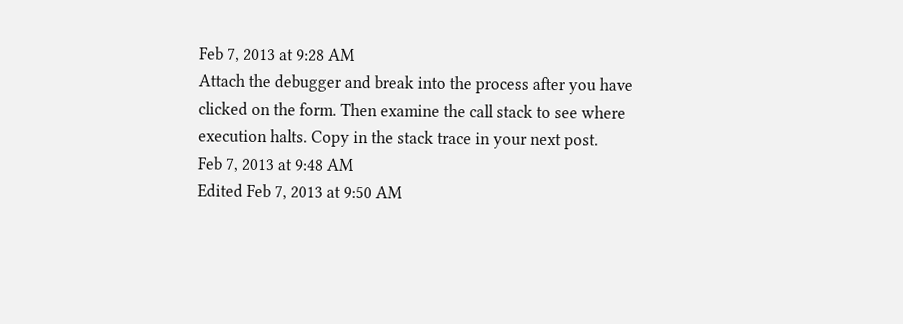Feb 7, 2013 at 9:28 AM
Attach the debugger and break into the process after you have clicked on the form. Then examine the call stack to see where execution halts. Copy in the stack trace in your next post.
Feb 7, 2013 at 9:48 AM
Edited Feb 7, 2013 at 9:50 AM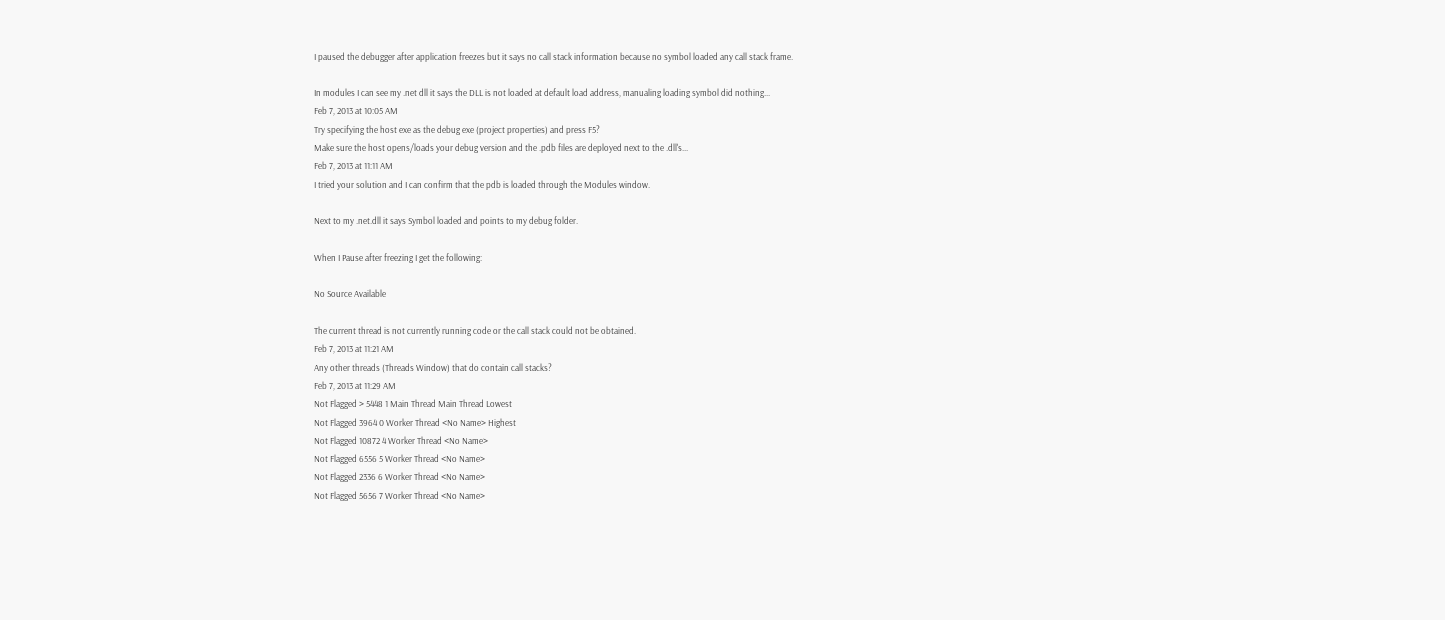I paused the debugger after application freezes but it says no call stack information because no symbol loaded any call stack frame.

In modules I can see my .net dll it says the DLL is not loaded at default load address, manualing loading symbol did nothing...
Feb 7, 2013 at 10:05 AM
Try specifying the host exe as the debug exe (project properties) and press F5?
Make sure the host opens/loads your debug version and the .pdb files are deployed next to the .dll's...
Feb 7, 2013 at 11:11 AM
I tried your solution and I can confirm that the pdb is loaded through the Modules window.

Next to my .net.dll it says Symbol loaded and points to my debug folder.

When I Pause after freezing I get the following:

No Source Available

The current thread is not currently running code or the call stack could not be obtained.
Feb 7, 2013 at 11:21 AM
Any other threads (Threads Window) that do contain call stacks?
Feb 7, 2013 at 11:29 AM
Not Flagged > 5448 1 Main Thread Main Thread Lowest
Not Flagged 3964 0 Worker Thread <No Name> Highest
Not Flagged 10872 4 Worker Thread <No Name>
Not Flagged 6556 5 Worker Thread <No Name>
Not Flagged 2336 6 Worker Thread <No Name>
Not Flagged 5656 7 Worker Thread <No Name>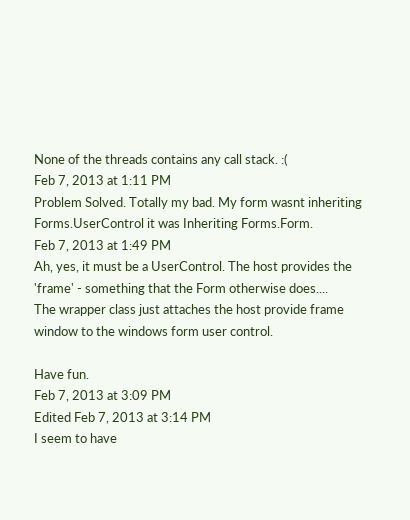None of the threads contains any call stack. :(
Feb 7, 2013 at 1:11 PM
Problem Solved. Totally my bad. My form wasnt inheriting Forms.UserControl it was Inheriting Forms.Form.
Feb 7, 2013 at 1:49 PM
Ah, yes, it must be a UserControl. The host provides the 'frame' - something that the Form otherwise does....
The wrapper class just attaches the host provide frame window to the windows form user control.

Have fun.
Feb 7, 2013 at 3:09 PM
Edited Feb 7, 2013 at 3:14 PM
I seem to have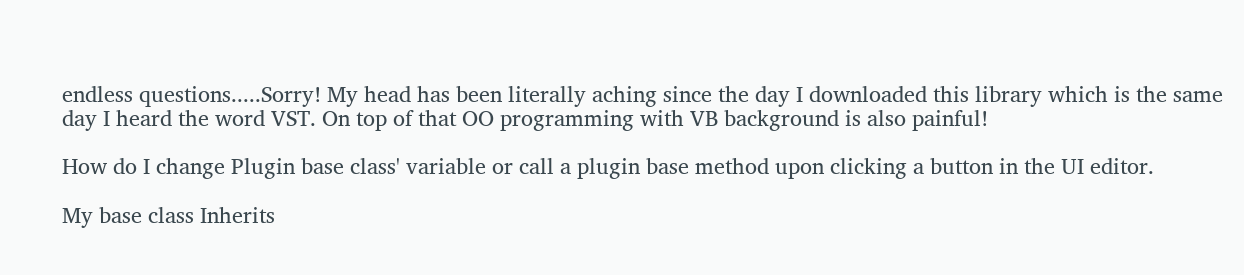endless questions.....Sorry! My head has been literally aching since the day I downloaded this library which is the same day I heard the word VST. On top of that OO programming with VB background is also painful!

How do I change Plugin base class' variable or call a plugin base method upon clicking a button in the UI editor.

My base class Inherits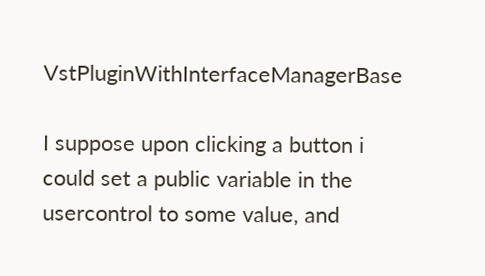VstPluginWithInterfaceManagerBase

I suppose upon clicking a button i could set a public variable in the usercontrol to some value, and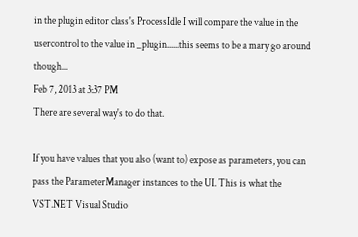in the plugin editor class's ProcessIdle I will compare the value in the usercontrol to the value in _plugin......this seems to be a mary go around though...
Feb 7, 2013 at 3:37 PM
There are several way's to do that.

If you have values that you also (want to) expose as parameters, you can pass the ParameterManager instances to the UI. This is what the VST.NET Visual Studio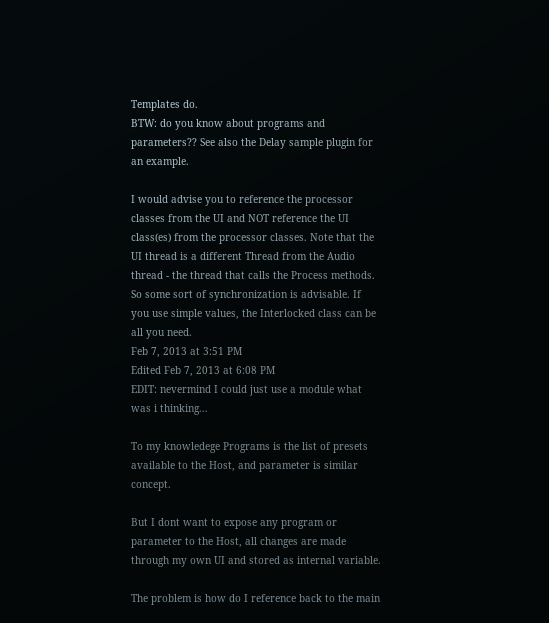Templates do.
BTW: do you know about programs and parameters?? See also the Delay sample plugin for an example.

I would advise you to reference the processor classes from the UI and NOT reference the UI class(es) from the processor classes. Note that the UI thread is a different Thread from the Audio thread - the thread that calls the Process methods. So some sort of synchronization is advisable. If you use simple values, the Interlocked class can be all you need.
Feb 7, 2013 at 3:51 PM
Edited Feb 7, 2013 at 6:08 PM
EDIT: nevermind I could just use a module what was i thinking...

To my knowledege Programs is the list of presets available to the Host, and parameter is similar concept.

But I dont want to expose any program or parameter to the Host, all changes are made through my own UI and stored as internal variable.

The problem is how do I reference back to the main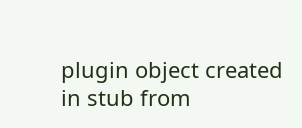plugin object created in stub from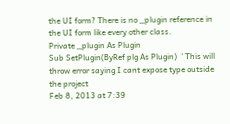the UI form? There is no _plugin reference in the UI form like every other class.
Private _plugin As Plugin
Sub SetPlugin(ByRef plg As Plugin)  ' This will throw error saying I cant expose type outside the project
Feb 8, 2013 at 7:39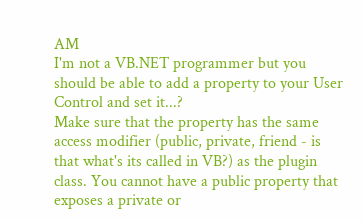AM
I'm not a VB.NET programmer but you should be able to add a property to your User Control and set it...?
Make sure that the property has the same access modifier (public, private, friend - is that what's its called in VB?) as the plugin class. You cannot have a public property that exposes a private or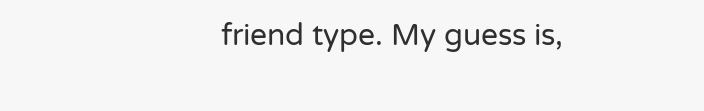friend type. My guess is,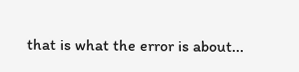that is what the error is about...